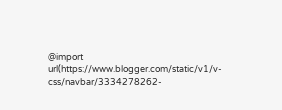@import url(https://www.blogger.com/static/v1/v-css/navbar/3334278262-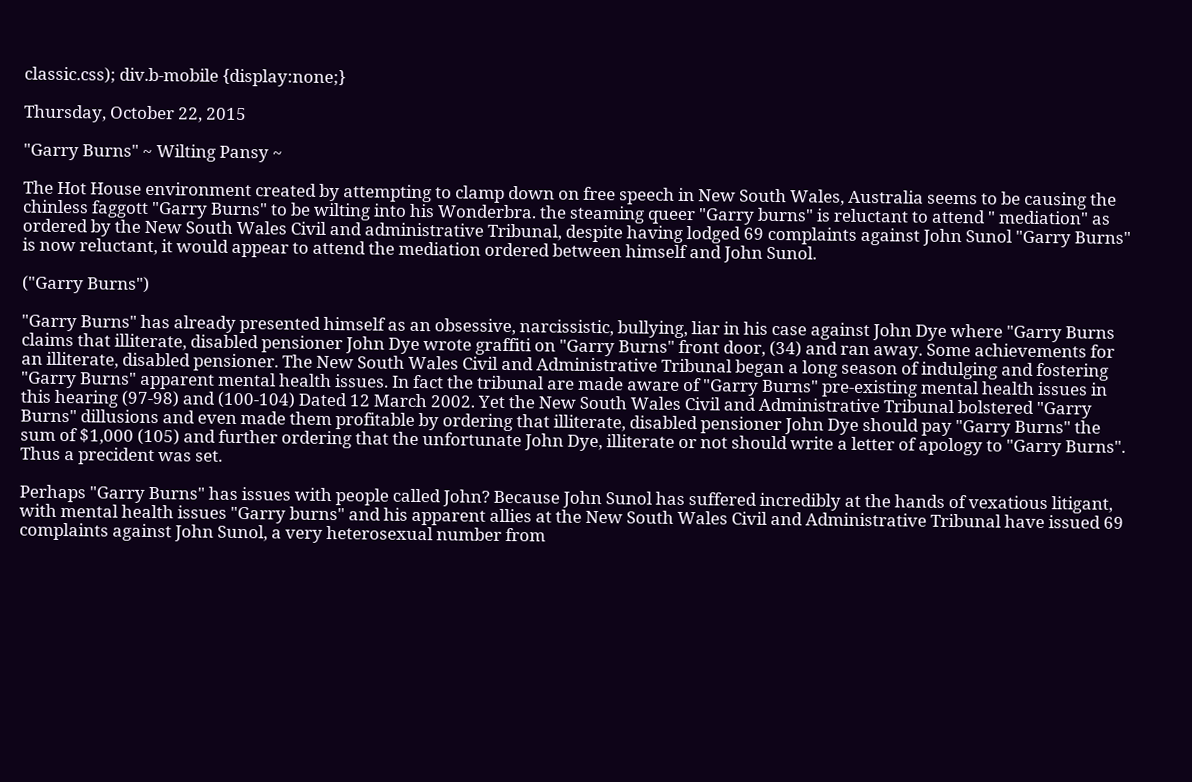classic.css); div.b-mobile {display:none;}

Thursday, October 22, 2015

"Garry Burns" ~ Wilting Pansy ~

The Hot House environment created by attempting to clamp down on free speech in New South Wales, Australia seems to be causing the chinless faggott "Garry Burns" to be wilting into his Wonderbra. the steaming queer "Garry burns" is reluctant to attend " mediation" as ordered by the New South Wales Civil and administrative Tribunal, despite having lodged 69 complaints against John Sunol "Garry Burns" is now reluctant, it would appear to attend the mediation ordered between himself and John Sunol.

("Garry Burns")

"Garry Burns" has already presented himself as an obsessive, narcissistic, bullying, liar in his case against John Dye where "Garry Burns claims that illiterate, disabled pensioner John Dye wrote graffiti on "Garry Burns" front door, (34) and ran away. Some achievements for an illiterate, disabled pensioner. The New South Wales Civil and Administrative Tribunal began a long season of indulging and fostering "Garry Burns" apparent mental health issues. In fact the tribunal are made aware of "Garry Burns" pre-existing mental health issues in this hearing (97-98) and (100-104) Dated 12 March 2002. Yet the New South Wales Civil and Administrative Tribunal bolstered "Garry Burns" dillusions and even made them profitable by ordering that illiterate, disabled pensioner John Dye should pay "Garry Burns" the sum of $1,000 (105) and further ordering that the unfortunate John Dye, illiterate or not should write a letter of apology to "Garry Burns". Thus a precident was set.

Perhaps "Garry Burns" has issues with people called John? Because John Sunol has suffered incredibly at the hands of vexatious litigant, with mental health issues "Garry burns" and his apparent allies at the New South Wales Civil and Administrative Tribunal have issued 69 complaints against John Sunol, a very heterosexual number from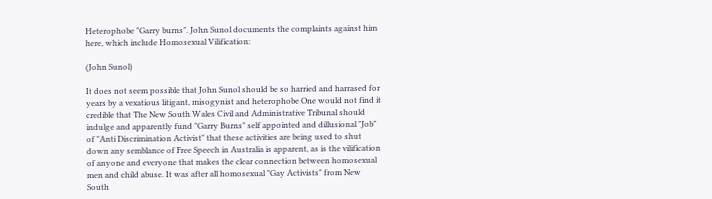Heterophobe "Garry burns". John Sunol documents the complaints against him here, which include Homosexual Vilification:

(John Sunol)

It does not seem possible that John Sunol should be so harried and harrased for years by a vexatious litigant, misogynist and heterophobe One would not find it credible that The New South Wales Civil and Administrative Tribunal should indulge and apparently fund "Garry Burns" self appointed and dillusional "Job" of "Anti Discrimination Activist" that these activities are being used to shut down any semblance of Free Speech in Australia is apparent, as is the vilification of anyone and everyone that makes the clear connection between homosexual men and child abuse. It was after all homosexual "Gay Activists" from New South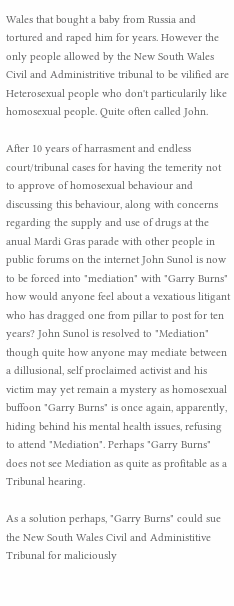Wales that bought a baby from Russia and tortured and raped him for years. However the only people allowed by the New South Wales Civil and Administritive tribunal to be vilified are Heterosexual people who don't particularily like homosexual people. Quite often called John.

After 10 years of harrasment and endless court/tribunal cases for having the temerity not to approve of homosexual behaviour and discussing this behaviour, along with concerns regarding the supply and use of drugs at the anual Mardi Gras parade with other people in public forums on the internet John Sunol is now to be forced into "mediation" with "Garry Burns" how would anyone feel about a vexatious litigant who has dragged one from pillar to post for ten years? John Sunol is resolved to "Mediation" though quite how anyone may mediate between a dillusional, self proclaimed activist and his victim may yet remain a mystery as homosexual buffoon "Garry Burns" is once again, apparently, hiding behind his mental health issues, refusing to attend "Mediation". Perhaps "Garry Burns" does not see Mediation as quite as profitable as a Tribunal hearing.

As a solution perhaps, "Garry Burns" could sue the New South Wales Civil and Administitive Tribunal for maliciously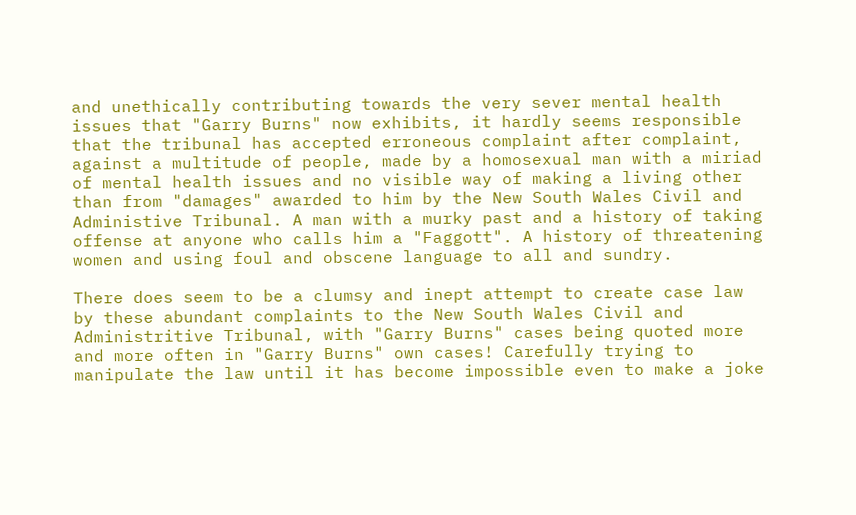and unethically contributing towards the very sever mental health issues that "Garry Burns" now exhibits, it hardly seems responsible that the tribunal has accepted erroneous complaint after complaint, against a multitude of people, made by a homosexual man with a miriad of mental health issues and no visible way of making a living other than from "damages" awarded to him by the New South Wales Civil and Administive Tribunal. A man with a murky past and a history of taking offense at anyone who calls him a "Faggott". A history of threatening women and using foul and obscene language to all and sundry.

There does seem to be a clumsy and inept attempt to create case law by these abundant complaints to the New South Wales Civil and Administritive Tribunal, with "Garry Burns" cases being quoted more and more often in "Garry Burns" own cases! Carefully trying to manipulate the law until it has become impossible even to make a joke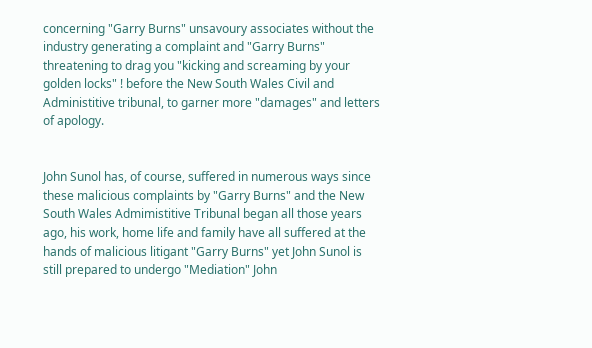concerning "Garry Burns" unsavoury associates without the industry generating a complaint and "Garry Burns" threatening to drag you "kicking and screaming by your golden locks" ! before the New South Wales Civil and Administitive tribunal, to garner more "damages" and letters of apology.


John Sunol has, of course, suffered in numerous ways since these malicious complaints by "Garry Burns" and the New South Wales Admimistitive Tribunal began all those years ago, his work, home life and family have all suffered at the hands of malicious litigant "Garry Burns" yet John Sunol is still prepared to undergo "Mediation" John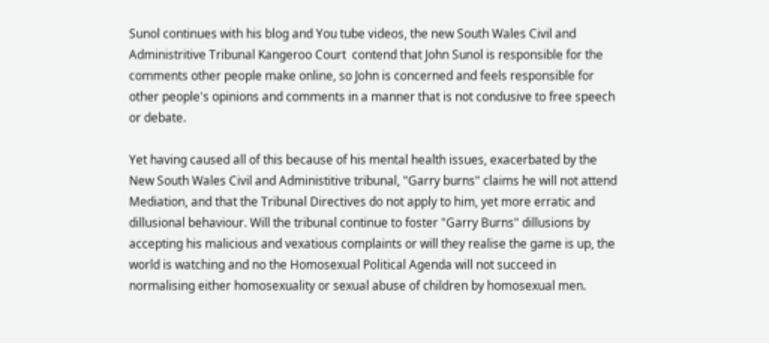Sunol continues with his blog and You tube videos, the new South Wales Civil and Administritive Tribunal Kangeroo Court  contend that John Sunol is responsible for the comments other people make online, so John is concerned and feels responsible for other people's opinions and comments in a manner that is not condusive to free speech or debate.

Yet having caused all of this because of his mental health issues, exacerbated by the New South Wales Civil and Administitive tribunal, "Garry burns" claims he will not attend Mediation, and that the Tribunal Directives do not apply to him, yet more erratic and dillusional behaviour. Will the tribunal continue to foster "Garry Burns" dillusions by accepting his malicious and vexatious complaints or will they realise the game is up, the world is watching and no the Homosexual Political Agenda will not succeed in normalising either homosexuality or sexual abuse of children by homosexual men.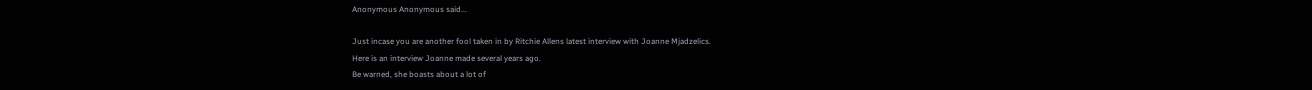Anonymous Anonymous said...

Just incase you are another fool taken in by Ritchie Allens latest interview with Joanne Mjadzelics.
Here is an interview Joanne made several years ago.
Be warned, she boasts about a lot of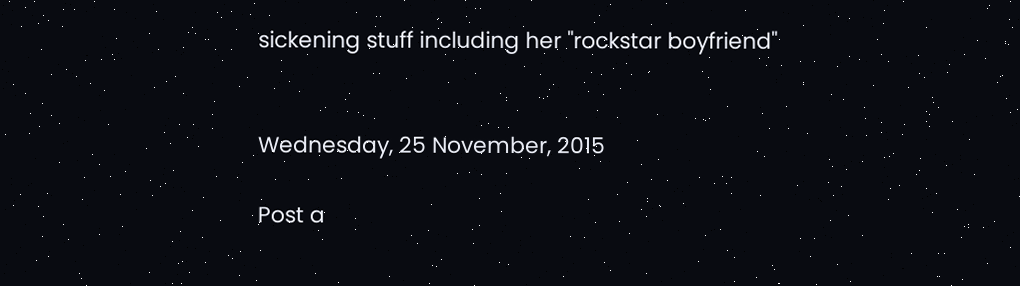sickening stuff including her "rockstar boyfriend"


Wednesday, 25 November, 2015

Post a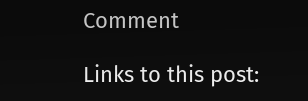Comment

Links to this post: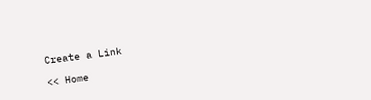Create a Link

<< Home